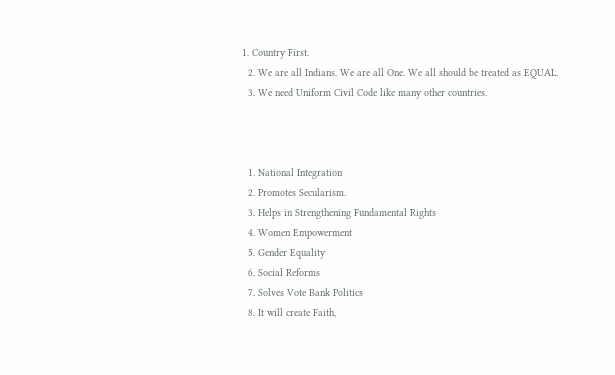1. Country First.
  2. We are all Indians. We are all One. We all should be treated as EQUAL.
  3. We need Uniform Civil Code like many other countries.



  1. National Integration
  2. Promotes Secularism.
  3. Helps in Strengthening Fundamental Rights
  4. Women Empowerment
  5. Gender Equality
  6. Social Reforms
  7. Solves Vote Bank Politics
  8. It will create Faith,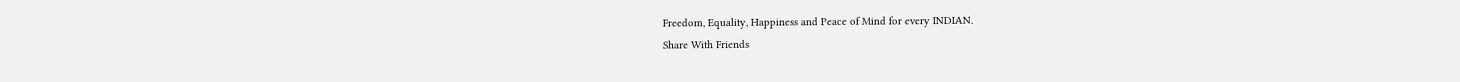Freedom, Equality, Happiness and Peace of Mind for every INDIAN.
Share With Friends